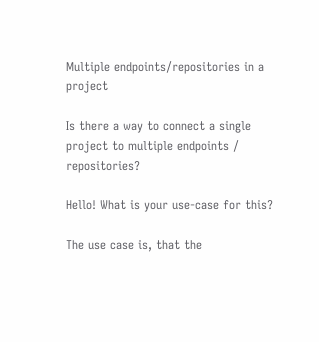Multiple endpoints/repositories in a project

Is there a way to connect a single project to multiple endpoints / repositories?

Hello! What is your use-case for this?

The use case is, that the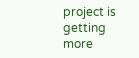project is getting more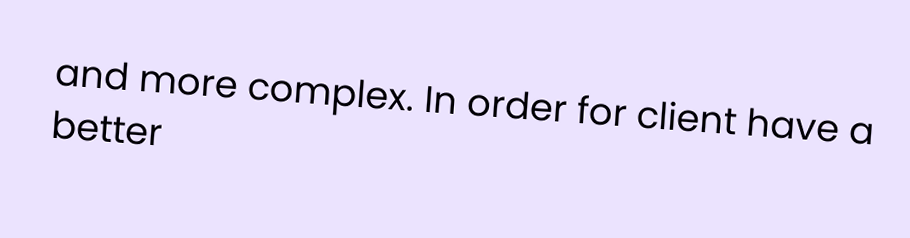and more complex. In order for client have a better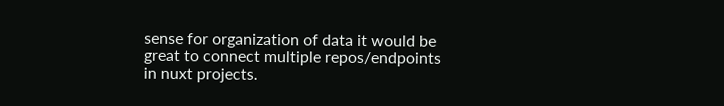sense for organization of data it would be great to connect multiple repos/endpoints in nuxt projects.